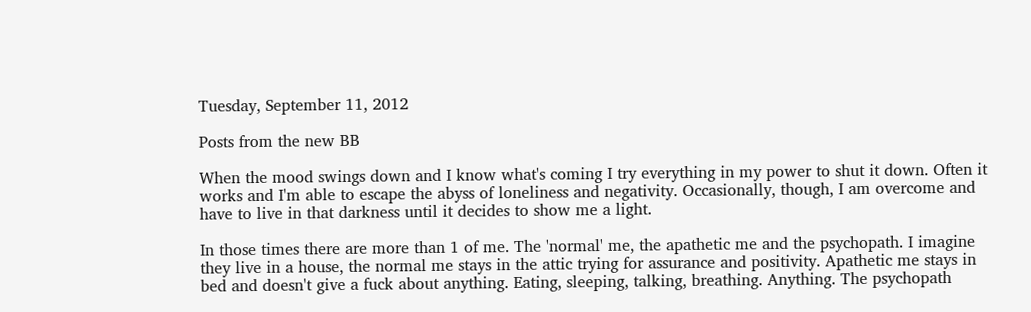Tuesday, September 11, 2012

Posts from the new BB

When the mood swings down and I know what's coming I try everything in my power to shut it down. Often it works and I'm able to escape the abyss of loneliness and negativity. Occasionally, though, I am overcome and have to live in that darkness until it decides to show me a light.

In those times there are more than 1 of me. The 'normal' me, the apathetic me and the psychopath. I imagine they live in a house, the normal me stays in the attic trying for assurance and positivity. Apathetic me stays in bed and doesn't give a fuck about anything. Eating, sleeping, talking, breathing. Anything. The psychopath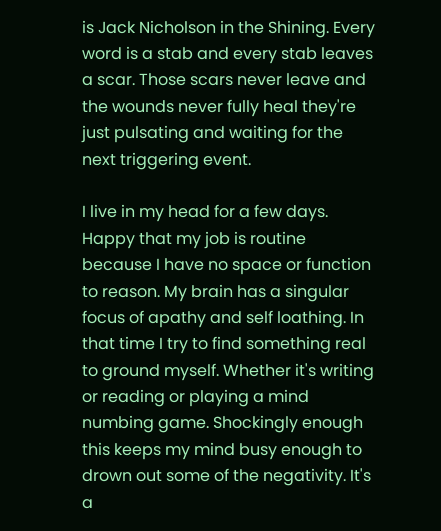is Jack Nicholson in the Shining. Every word is a stab and every stab leaves a scar. Those scars never leave and the wounds never fully heal they're just pulsating and waiting for the next triggering event.

I live in my head for a few days. Happy that my job is routine because I have no space or function to reason. My brain has a singular focus of apathy and self loathing. In that time I try to find something real to ground myself. Whether it's writing or reading or playing a mind numbing game. Shockingly enough this keeps my mind busy enough to drown out some of the negativity. It's a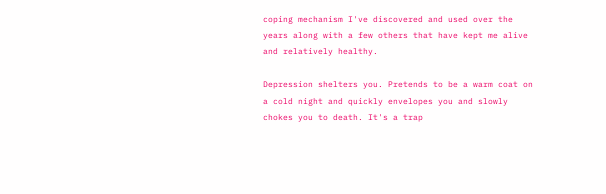coping mechanism I've discovered and used over the years along with a few others that have kept me alive and relatively healthy.

Depression shelters you. Pretends to be a warm coat on a cold night and quickly envelopes you and slowly chokes you to death. It's a trap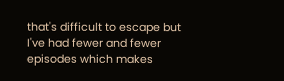that's difficult to escape but I've had fewer and fewer episodes which makes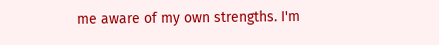me aware of my own strengths. I'm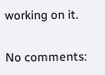working on it.

No comments: